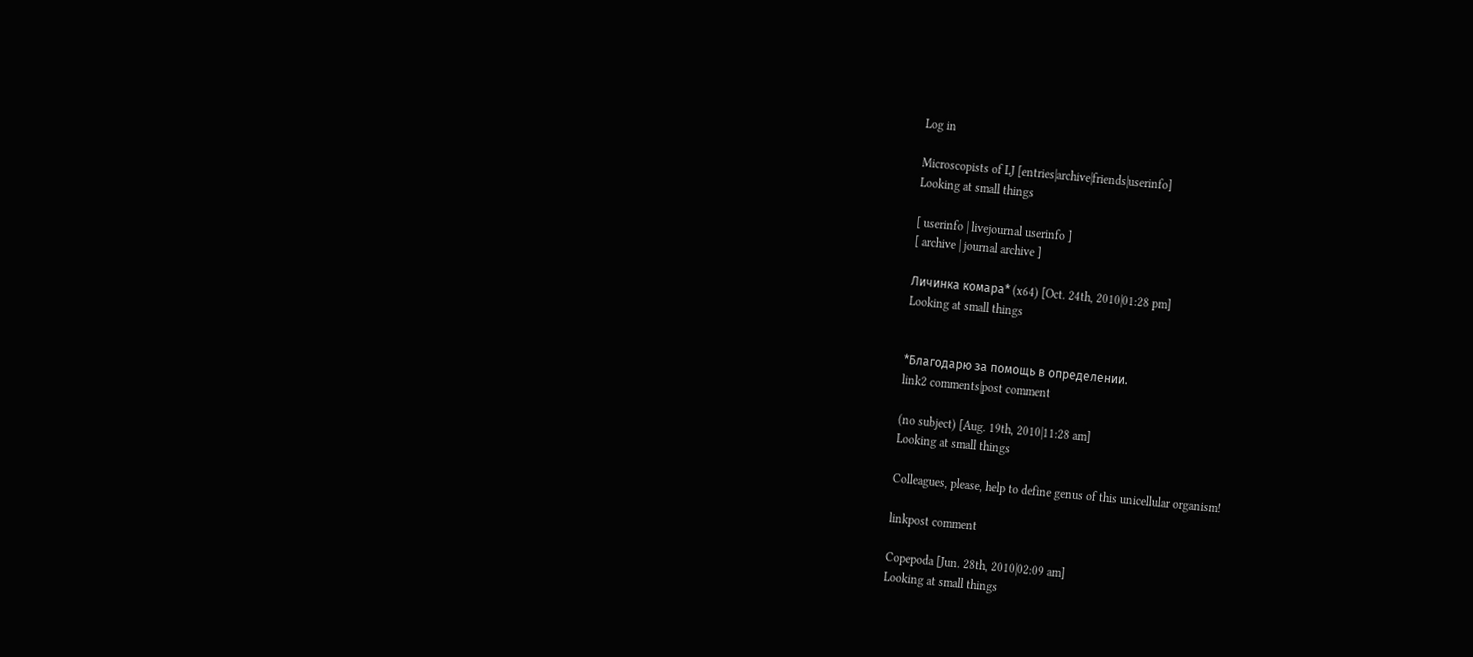Log in

Microscopists of LJ [entries|archive|friends|userinfo]
Looking at small things

[ userinfo | livejournal userinfo ]
[ archive | journal archive ]

Личинка комара* (x64) [Oct. 24th, 2010|01:28 pm]
Looking at small things


*Благодарю за помощь в определении.
link2 comments|post comment

(no subject) [Aug. 19th, 2010|11:28 am]
Looking at small things

Colleagues, please, help to define genus of this unicellular organism!

linkpost comment

Copepoda [Jun. 28th, 2010|02:09 am]
Looking at small things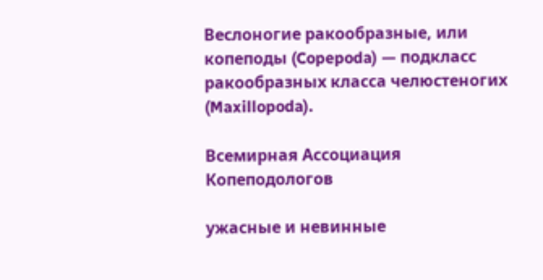Веслоногие ракообразные, или копеподы (Copepoda) — подкласс ракообразных класса челюстеногих (Maxillopoda).

Всемирная Ассоциация Копеподологов

ужасные и невинные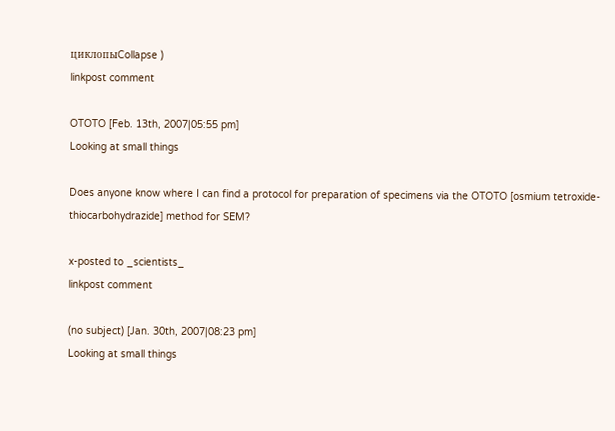циклопыCollapse )
linkpost comment

OTOTO [Feb. 13th, 2007|05:55 pm]
Looking at small things

Does anyone know where I can find a protocol for preparation of specimens via the OTOTO [osmium tetroxide-thiocarbohydrazide] method for SEM?

x-posted to _scientists_
linkpost comment

(no subject) [Jan. 30th, 2007|08:23 pm]
Looking at small things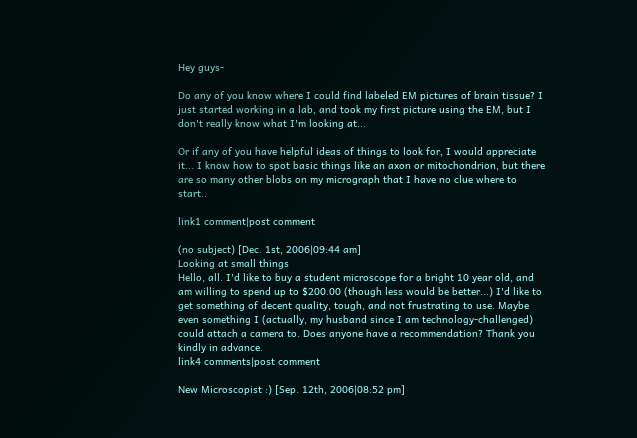Hey guys-

Do any of you know where I could find labeled EM pictures of brain tissue? I just started working in a lab, and took my first picture using the EM, but I don't really know what I'm looking at...

Or if any of you have helpful ideas of things to look for, I would appreciate it... I know how to spot basic things like an axon or mitochondrion, but there are so many other blobs on my micrograph that I have no clue where to start..

link1 comment|post comment

(no subject) [Dec. 1st, 2006|09:44 am]
Looking at small things
Hello, all. I'd like to buy a student microscope for a bright 10 year old, and am willing to spend up to $200.00 (though less would be better...) I'd like to get something of decent quality, tough, and not frustrating to use. Maybe even something I (actually, my husband since I am technology-challenged) could attach a camera to. Does anyone have a recommendation? Thank you kindly in advance.
link4 comments|post comment

New Microscopist :) [Sep. 12th, 2006|08:52 pm]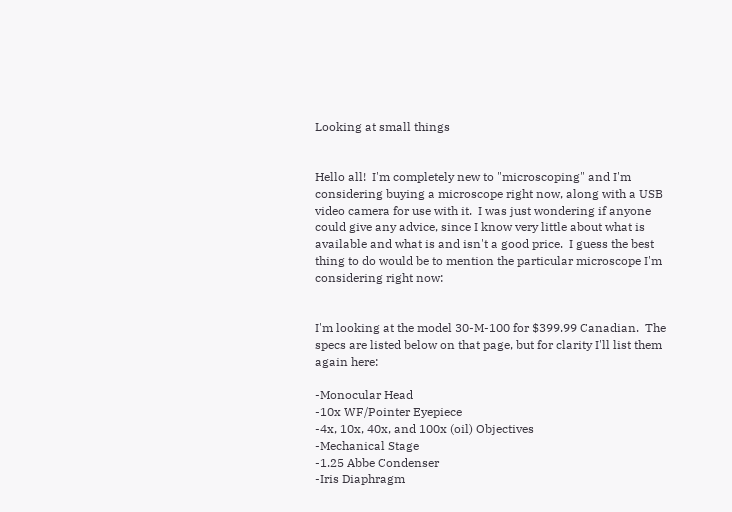Looking at small things


Hello all!  I'm completely new to "microscoping" and I'm considering buying a microscope right now, along with a USB video camera for use with it.  I was just wondering if anyone could give any advice, since I know very little about what is available and what is and isn't a good price.  I guess the best thing to do would be to mention the particular microscope I'm considering right now:


I'm looking at the model 30-M-100 for $399.99 Canadian.  The specs are listed below on that page, but for clarity I'll list them again here:

-Monocular Head
-10x WF/Pointer Eyepiece
-4x, 10x, 40x, and 100x (oil) Objectives
-Mechanical Stage
-1.25 Abbe Condenser
-Iris Diaphragm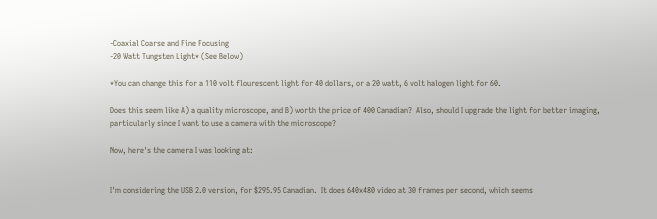-Coaxial Coarse and Fine Focusing
-20 Watt Tungsten Light* (See Below)

*You can change this for a 110 volt flourescent light for 40 dollars, or a 20 watt, 6 volt halogen light for 60.

Does this seem like A) a quality microscope, and B) worth the price of 400 Canadian?  Also, should I upgrade the light for better imaging, particularly since I want to use a camera with the microscope?

Now, here's the camera I was looking at:


I'm considering the USB 2.0 version, for $295.95 Canadian.  It does 640x480 video at 30 frames per second, which seems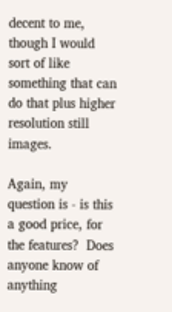decent to me, though I would sort of like something that can do that plus higher resolution still images.

Again, my question is - is this a good price, for the features?  Does anyone know of anything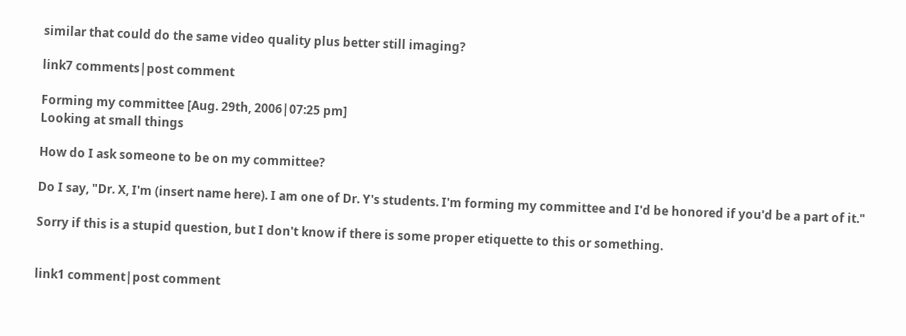similar that could do the same video quality plus better still imaging?

link7 comments|post comment

Forming my committee [Aug. 29th, 2006|07:25 pm]
Looking at small things

How do I ask someone to be on my committee?

Do I say, "Dr. X, I'm (insert name here). I am one of Dr. Y's students. I'm forming my committee and I'd be honored if you'd be a part of it."

Sorry if this is a stupid question, but I don't know if there is some proper etiquette to this or something.


link1 comment|post comment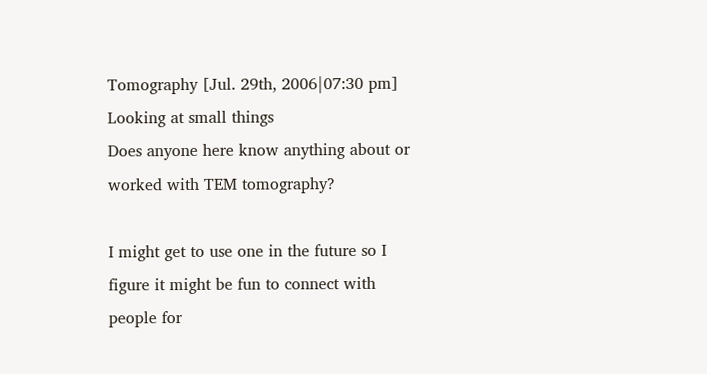Tomography [Jul. 29th, 2006|07:30 pm]
Looking at small things
Does anyone here know anything about or worked with TEM tomography?

I might get to use one in the future so I figure it might be fun to connect with people for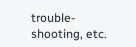trouble-shooting, etc.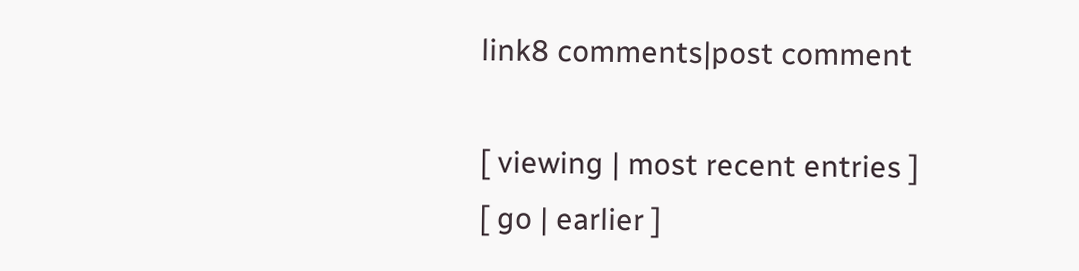link8 comments|post comment

[ viewing | most recent entries ]
[ go | earlier ]